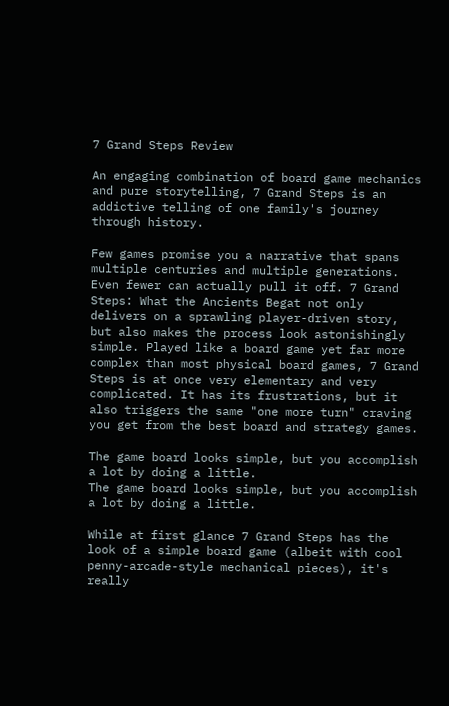7 Grand Steps Review

An engaging combination of board game mechanics and pure storytelling, 7 Grand Steps is an addictive telling of one family's journey through history.

Few games promise you a narrative that spans multiple centuries and multiple generations. Even fewer can actually pull it off. 7 Grand Steps: What the Ancients Begat not only delivers on a sprawling player-driven story, but also makes the process look astonishingly simple. Played like a board game yet far more complex than most physical board games, 7 Grand Steps is at once very elementary and very complicated. It has its frustrations, but it also triggers the same "one more turn" craving you get from the best board and strategy games.

The game board looks simple, but you accomplish a lot by doing a little.
The game board looks simple, but you accomplish a lot by doing a little.

While at first glance 7 Grand Steps has the look of a simple board game (albeit with cool penny-arcade-style mechanical pieces), it's really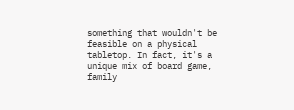something that wouldn't be feasible on a physical tabletop. In fact, it's a unique mix of board game, family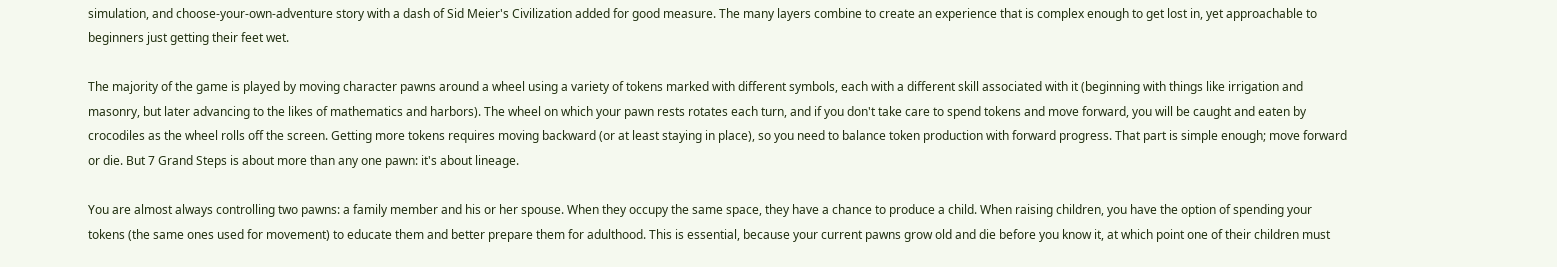simulation, and choose-your-own-adventure story with a dash of Sid Meier's Civilization added for good measure. The many layers combine to create an experience that is complex enough to get lost in, yet approachable to beginners just getting their feet wet.

The majority of the game is played by moving character pawns around a wheel using a variety of tokens marked with different symbols, each with a different skill associated with it (beginning with things like irrigation and masonry, but later advancing to the likes of mathematics and harbors). The wheel on which your pawn rests rotates each turn, and if you don't take care to spend tokens and move forward, you will be caught and eaten by crocodiles as the wheel rolls off the screen. Getting more tokens requires moving backward (or at least staying in place), so you need to balance token production with forward progress. That part is simple enough; move forward or die. But 7 Grand Steps is about more than any one pawn: it's about lineage.

You are almost always controlling two pawns: a family member and his or her spouse. When they occupy the same space, they have a chance to produce a child. When raising children, you have the option of spending your tokens (the same ones used for movement) to educate them and better prepare them for adulthood. This is essential, because your current pawns grow old and die before you know it, at which point one of their children must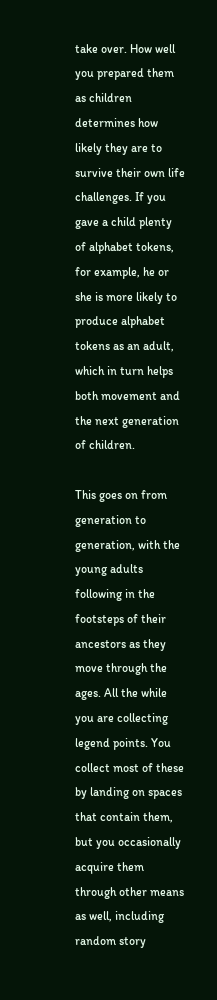take over. How well you prepared them as children determines how likely they are to survive their own life challenges. If you gave a child plenty of alphabet tokens, for example, he or she is more likely to produce alphabet tokens as an adult, which in turn helps both movement and the next generation of children.

This goes on from generation to generation, with the young adults following in the footsteps of their ancestors as they move through the ages. All the while you are collecting legend points. You collect most of these by landing on spaces that contain them, but you occasionally acquire them through other means as well, including random story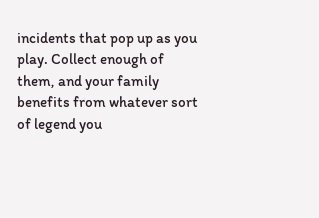incidents that pop up as you play. Collect enough of them, and your family benefits from whatever sort of legend you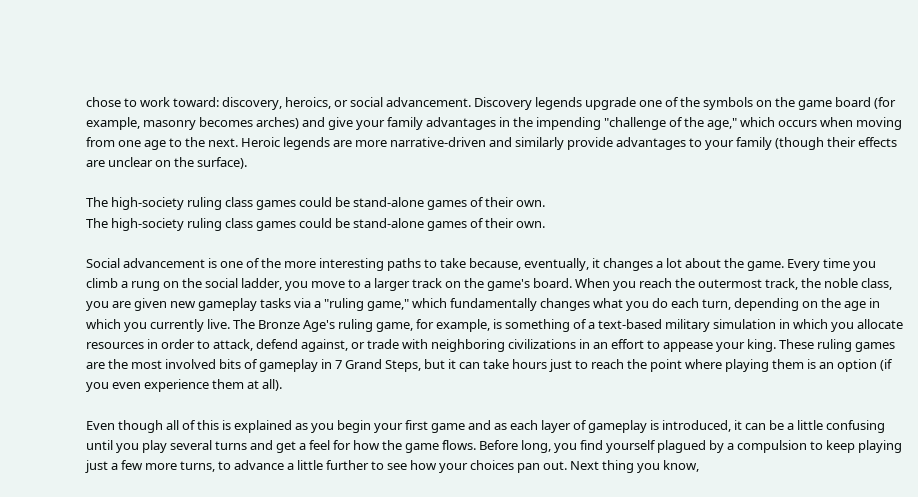chose to work toward: discovery, heroics, or social advancement. Discovery legends upgrade one of the symbols on the game board (for example, masonry becomes arches) and give your family advantages in the impending "challenge of the age," which occurs when moving from one age to the next. Heroic legends are more narrative-driven and similarly provide advantages to your family (though their effects are unclear on the surface).

The high-society ruling class games could be stand-alone games of their own.
The high-society ruling class games could be stand-alone games of their own.

Social advancement is one of the more interesting paths to take because, eventually, it changes a lot about the game. Every time you climb a rung on the social ladder, you move to a larger track on the game's board. When you reach the outermost track, the noble class, you are given new gameplay tasks via a "ruling game," which fundamentally changes what you do each turn, depending on the age in which you currently live. The Bronze Age's ruling game, for example, is something of a text-based military simulation in which you allocate resources in order to attack, defend against, or trade with neighboring civilizations in an effort to appease your king. These ruling games are the most involved bits of gameplay in 7 Grand Steps, but it can take hours just to reach the point where playing them is an option (if you even experience them at all).

Even though all of this is explained as you begin your first game and as each layer of gameplay is introduced, it can be a little confusing until you play several turns and get a feel for how the game flows. Before long, you find yourself plagued by a compulsion to keep playing just a few more turns, to advance a little further to see how your choices pan out. Next thing you know,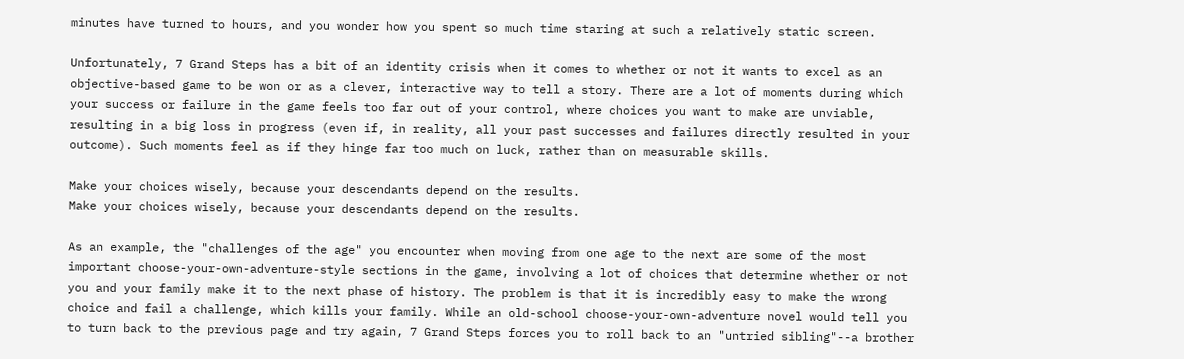minutes have turned to hours, and you wonder how you spent so much time staring at such a relatively static screen.

Unfortunately, 7 Grand Steps has a bit of an identity crisis when it comes to whether or not it wants to excel as an objective-based game to be won or as a clever, interactive way to tell a story. There are a lot of moments during which your success or failure in the game feels too far out of your control, where choices you want to make are unviable, resulting in a big loss in progress (even if, in reality, all your past successes and failures directly resulted in your outcome). Such moments feel as if they hinge far too much on luck, rather than on measurable skills.

Make your choices wisely, because your descendants depend on the results.
Make your choices wisely, because your descendants depend on the results.

As an example, the "challenges of the age" you encounter when moving from one age to the next are some of the most important choose-your-own-adventure-style sections in the game, involving a lot of choices that determine whether or not you and your family make it to the next phase of history. The problem is that it is incredibly easy to make the wrong choice and fail a challenge, which kills your family. While an old-school choose-your-own-adventure novel would tell you to turn back to the previous page and try again, 7 Grand Steps forces you to roll back to an "untried sibling"--a brother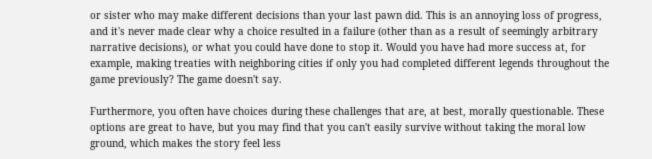or sister who may make different decisions than your last pawn did. This is an annoying loss of progress, and it's never made clear why a choice resulted in a failure (other than as a result of seemingly arbitrary narrative decisions), or what you could have done to stop it. Would you have had more success at, for example, making treaties with neighboring cities if only you had completed different legends throughout the game previously? The game doesn't say.

Furthermore, you often have choices during these challenges that are, at best, morally questionable. These options are great to have, but you may find that you can't easily survive without taking the moral low ground, which makes the story feel less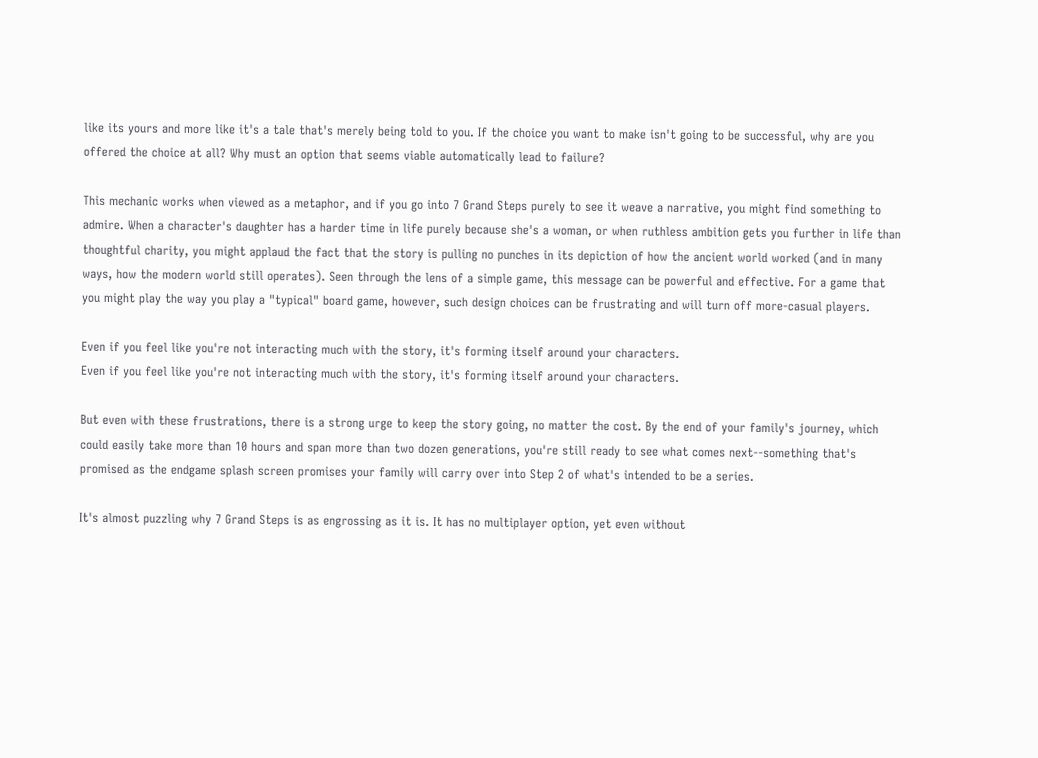like its yours and more like it's a tale that's merely being told to you. If the choice you want to make isn't going to be successful, why are you offered the choice at all? Why must an option that seems viable automatically lead to failure?

This mechanic works when viewed as a metaphor, and if you go into 7 Grand Steps purely to see it weave a narrative, you might find something to admire. When a character's daughter has a harder time in life purely because she's a woman, or when ruthless ambition gets you further in life than thoughtful charity, you might applaud the fact that the story is pulling no punches in its depiction of how the ancient world worked (and in many ways, how the modern world still operates). Seen through the lens of a simple game, this message can be powerful and effective. For a game that you might play the way you play a "typical" board game, however, such design choices can be frustrating and will turn off more-casual players.

Even if you feel like you're not interacting much with the story, it's forming itself around your characters.
Even if you feel like you're not interacting much with the story, it's forming itself around your characters.

But even with these frustrations, there is a strong urge to keep the story going, no matter the cost. By the end of your family's journey, which could easily take more than 10 hours and span more than two dozen generations, you're still ready to see what comes next--something that's promised as the endgame splash screen promises your family will carry over into Step 2 of what's intended to be a series.

It's almost puzzling why 7 Grand Steps is as engrossing as it is. It has no multiplayer option, yet even without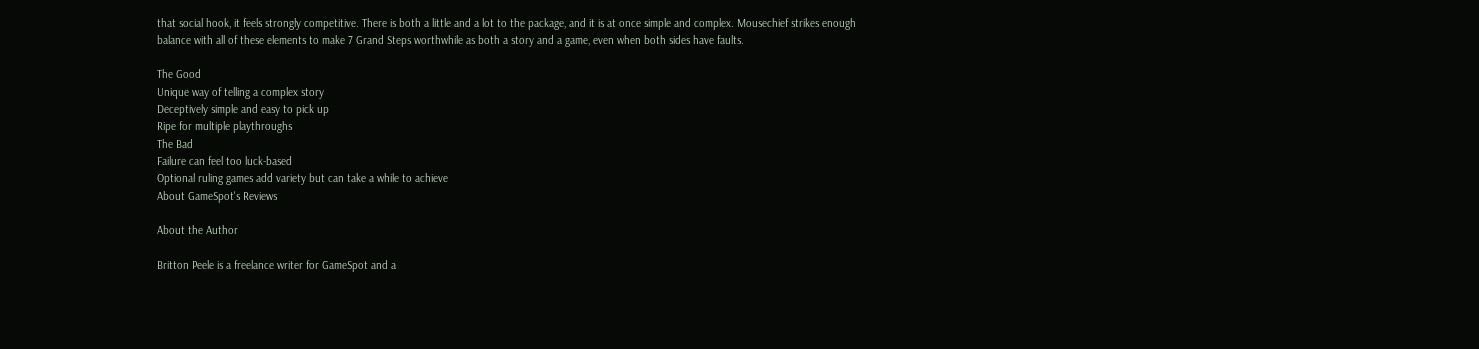that social hook, it feels strongly competitive. There is both a little and a lot to the package, and it is at once simple and complex. Mousechief strikes enough balance with all of these elements to make 7 Grand Steps worthwhile as both a story and a game, even when both sides have faults.

The Good
Unique way of telling a complex story
Deceptively simple and easy to pick up
Ripe for multiple playthroughs
The Bad
Failure can feel too luck-based
Optional ruling games add variety but can take a while to achieve
About GameSpot's Reviews

About the Author

Britton Peele is a freelance writer for GameSpot and a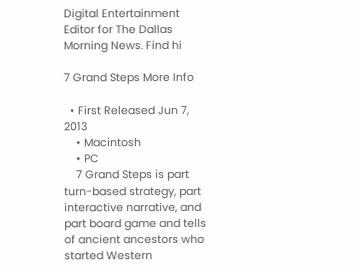Digital Entertainment Editor for The Dallas Morning News. Find hi

7 Grand Steps More Info

  • First Released Jun 7, 2013
    • Macintosh
    • PC
    7 Grand Steps is part turn-based strategy, part interactive narrative, and part board game and tells of ancient ancestors who started Western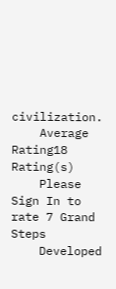civilization.
    Average Rating18 Rating(s)
    Please Sign In to rate 7 Grand Steps
    Developed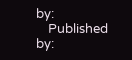by:
    Published by: